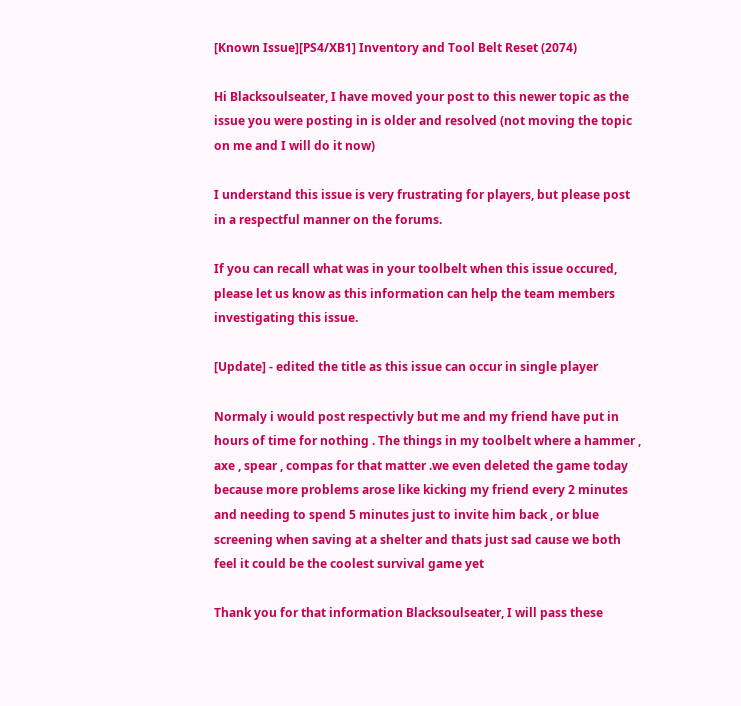[Known Issue][PS4/XB1] Inventory and Tool Belt Reset (2074)

Hi Blacksoulseater, I have moved your post to this newer topic as the issue you were posting in is older and resolved (not moving the topic on me and I will do it now)

I understand this issue is very frustrating for players, but please post in a respectful manner on the forums.

If you can recall what was in your toolbelt when this issue occured, please let us know as this information can help the team members investigating this issue.

[Update] - edited the title as this issue can occur in single player

Normaly i would post respectivly but me and my friend have put in hours of time for nothing . The things in my toolbelt where a hammer , axe , spear , compas for that matter .we even deleted the game today because more problems arose like kicking my friend every 2 minutes and needing to spend 5 minutes just to invite him back , or blue screening when saving at a shelter and thats just sad cause we both feel it could be the coolest survival game yet

Thank you for that information Blacksoulseater, I will pass these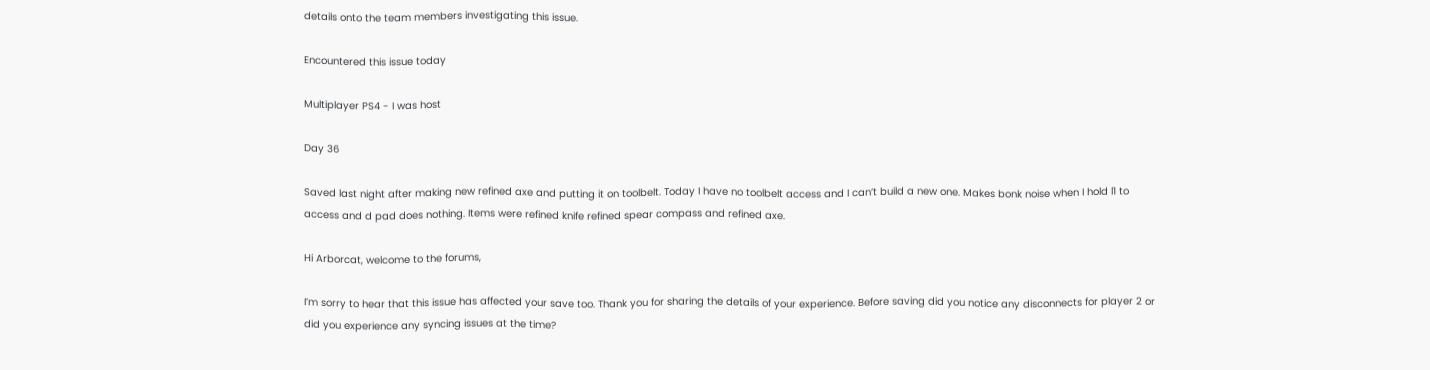details onto the team members investigating this issue.

Encountered this issue today

Multiplayer PS4 - I was host

Day 36

Saved last night after making new refined axe and putting it on toolbelt. Today I have no toolbelt access and I can’t build a new one. Makes bonk noise when I hold l1 to access and d pad does nothing. Items were refined knife refined spear compass and refined axe.

Hi Arborcat, welcome to the forums,

I’m sorry to hear that this issue has affected your save too. Thank you for sharing the details of your experience. Before saving did you notice any disconnects for player 2 or did you experience any syncing issues at the time?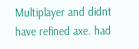Multiplayer and didnt have refined axe. had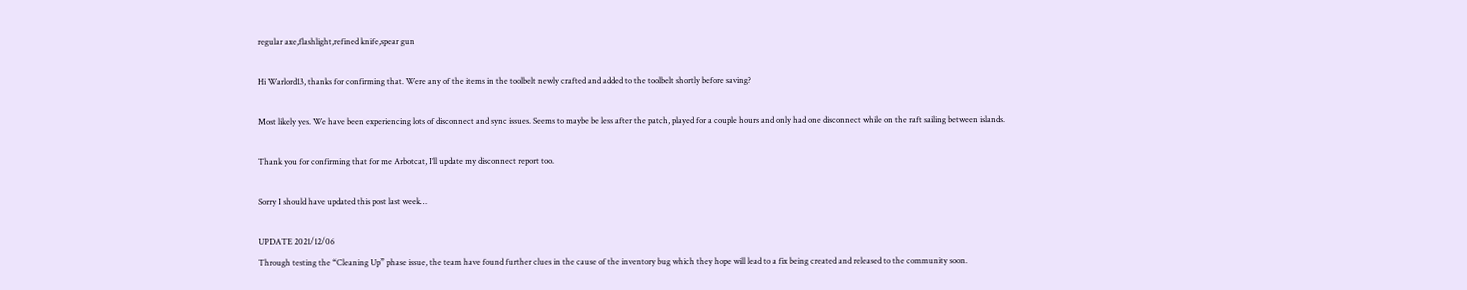regular axe,flashlight,refined knife,spear gun

Hi Warlord13, thanks for confirming that. Were any of the items in the toolbelt newly crafted and added to the toolbelt shortly before saving?

Most likely yes. We have been experiencing lots of disconnect and sync issues. Seems to maybe be less after the patch, played for a couple hours and only had one disconnect while on the raft sailing between islands.

Thank you for confirming that for me Arbotcat, I’ll update my disconnect report too.

Sorry I should have updated this post last week…

UPDATE 2021/12/06
Through testing the “Cleaning Up” phase issue, the team have found further clues in the cause of the inventory bug which they hope will lead to a fix being created and released to the community soon.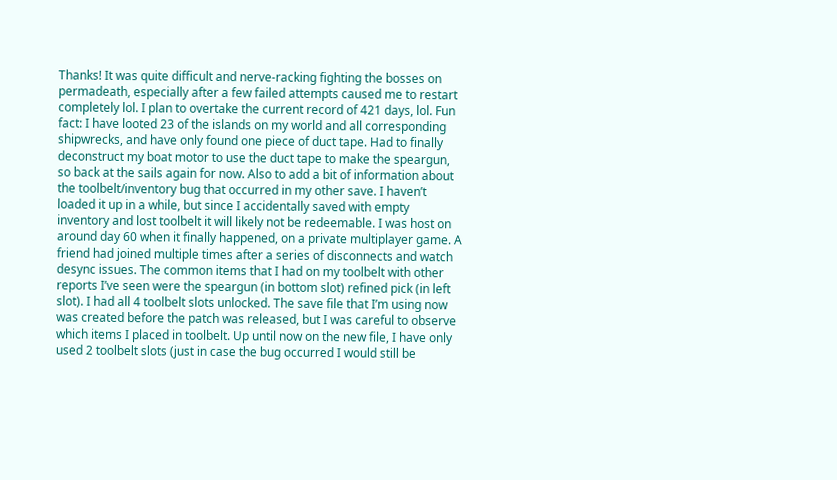Thanks! It was quite difficult and nerve-racking fighting the bosses on permadeath, especially after a few failed attempts caused me to restart completely lol. I plan to overtake the current record of 421 days, lol. Fun fact: I have looted 23 of the islands on my world and all corresponding shipwrecks, and have only found one piece of duct tape. Had to finally deconstruct my boat motor to use the duct tape to make the speargun, so back at the sails again for now. Also to add a bit of information about the toolbelt/inventory bug that occurred in my other save. I haven’t loaded it up in a while, but since I accidentally saved with empty inventory and lost toolbelt it will likely not be redeemable. I was host on around day 60 when it finally happened, on a private multiplayer game. A friend had joined multiple times after a series of disconnects and watch desync issues. The common items that I had on my toolbelt with other reports I’ve seen were the speargun (in bottom slot) refined pick (in left slot). I had all 4 toolbelt slots unlocked. The save file that I’m using now was created before the patch was released, but I was careful to observe which items I placed in toolbelt. Up until now on the new file, I have only used 2 toolbelt slots (just in case the bug occurred I would still be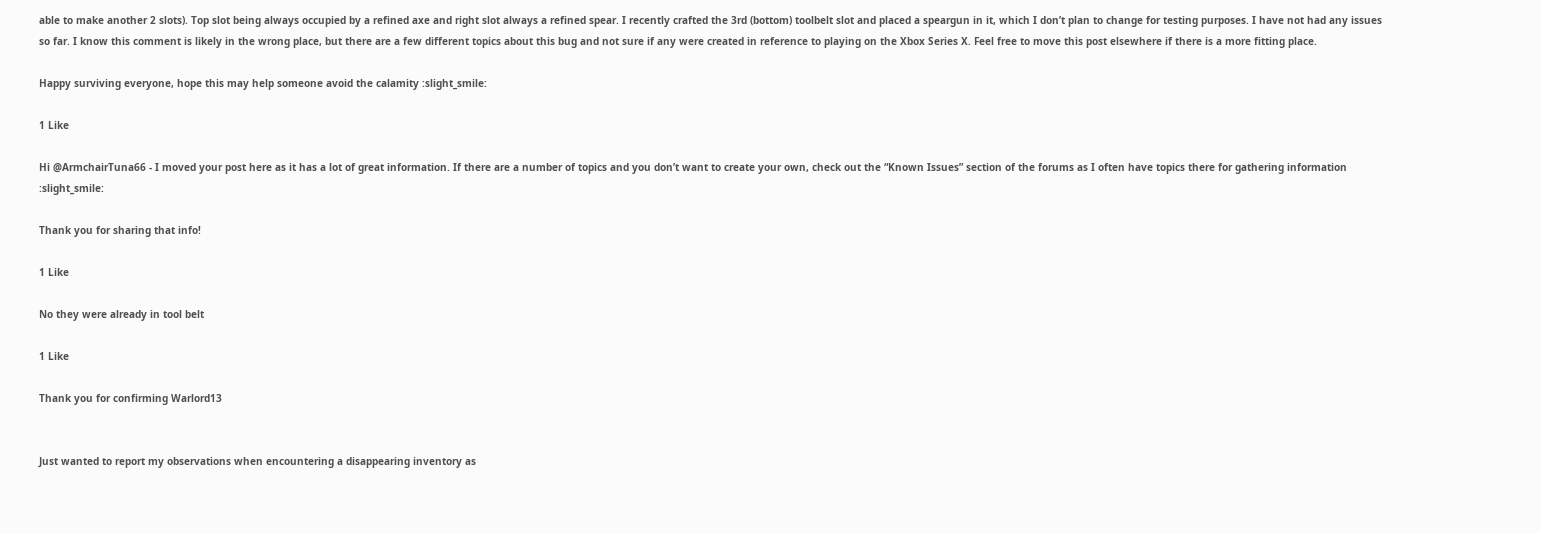able to make another 2 slots). Top slot being always occupied by a refined axe and right slot always a refined spear. I recently crafted the 3rd (bottom) toolbelt slot and placed a speargun in it, which I don’t plan to change for testing purposes. I have not had any issues so far. I know this comment is likely in the wrong place, but there are a few different topics about this bug and not sure if any were created in reference to playing on the Xbox Series X. Feel free to move this post elsewhere if there is a more fitting place.

Happy surviving everyone, hope this may help someone avoid the calamity :slight_smile:

1 Like

Hi @ArmchairTuna66 - I moved your post here as it has a lot of great information. If there are a number of topics and you don’t want to create your own, check out the “Known Issues” section of the forums as I often have topics there for gathering information :slight_smile:

Thank you for sharing that info!

1 Like

No they were already in tool belt

1 Like

Thank you for confirming Warlord13


Just wanted to report my observations when encountering a disappearing inventory as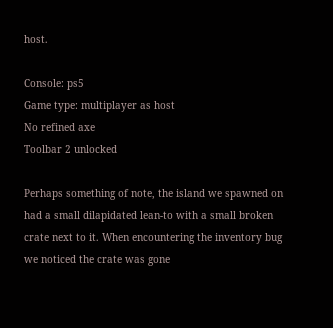host.

Console: ps5
Game type: multiplayer as host
No refined axe
Toolbar 2 unlocked

Perhaps something of note, the island we spawned on had a small dilapidated lean-to with a small broken crate next to it. When encountering the inventory bug we noticed the crate was gone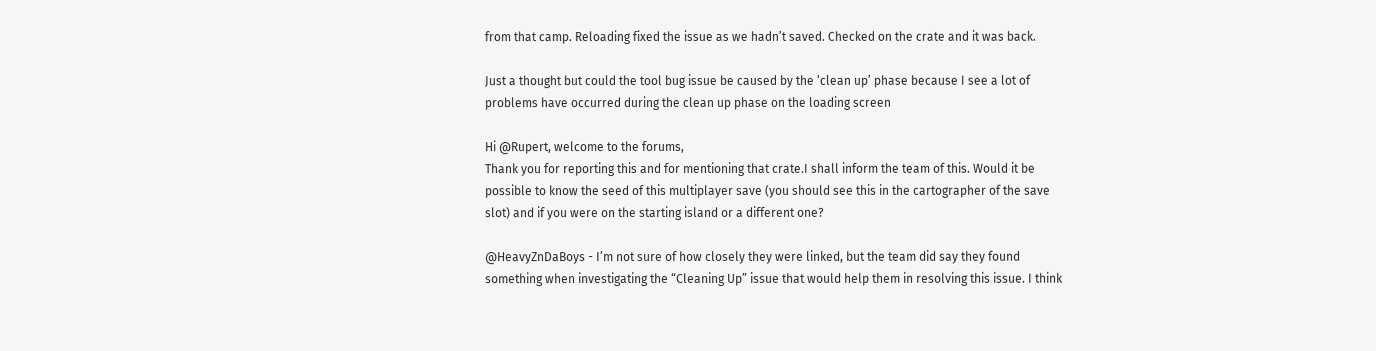from that camp. Reloading fixed the issue as we hadn’t saved. Checked on the crate and it was back.

Just a thought but could the tool bug issue be caused by the ‘clean up’ phase because I see a lot of problems have occurred during the clean up phase on the loading screen

Hi @Rupert, welcome to the forums,
Thank you for reporting this and for mentioning that crate.I shall inform the team of this. Would it be possible to know the seed of this multiplayer save (you should see this in the cartographer of the save slot) and if you were on the starting island or a different one?

@HeavyZnDaBoys - I’m not sure of how closely they were linked, but the team did say they found something when investigating the “Cleaning Up” issue that would help them in resolving this issue. I think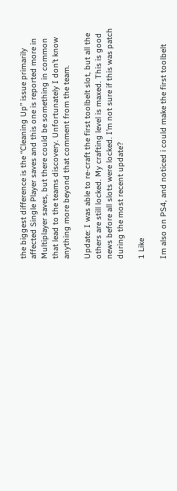the biggest difference is the “Cleaning Up” issue primarily affected Single Player saves and this one is reported more in Multiplayer saves, but there could be something in common that lead to the teams discovery. Unfortunately I don’t know anything more beyond that comment from the team.

Update: I was able to re-craft the first toolbelt slot, but all the others are still locked. My crafting level is maxed. This is good news before all slots were locked. I’m not sure if this was patch during the most recent update?

1 Like

Im also on PS4, and noticed i could make the first toolbelt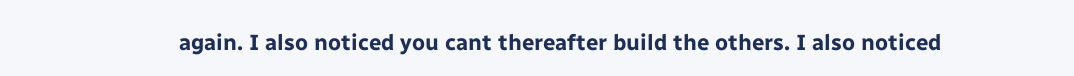again. I also noticed you cant thereafter build the others. I also noticed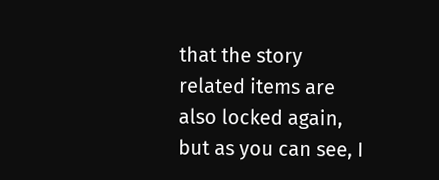that the story related items are also locked again, but as you can see, I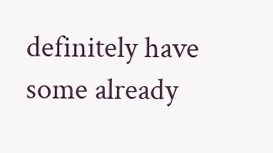definitely have some already